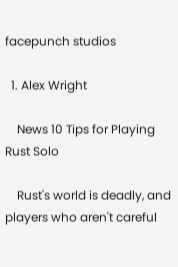facepunch studios

  1. Alex Wright

    News 10 Tips for Playing Rust Solo

    Rust's world is deadly, and players who aren't careful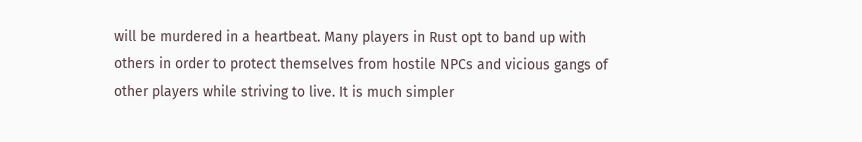will be murdered in a heartbeat. Many players in Rust opt to band up with others in order to protect themselves from hostile NPCs and vicious gangs of other players while striving to live. It is much simpler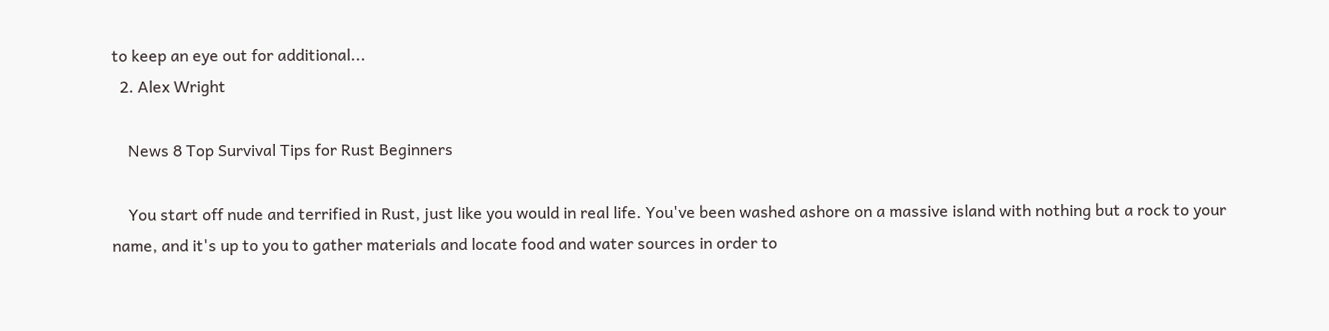to keep an eye out for additional...
  2. Alex Wright

    News 8 Top Survival Tips for Rust Beginners

    You start off nude and terrified in Rust, just like you would in real life. You've been washed ashore on a massive island with nothing but a rock to your name, and it's up to you to gather materials and locate food and water sources in order to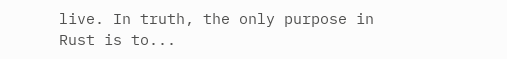live. In truth, the only purpose in Rust is to...